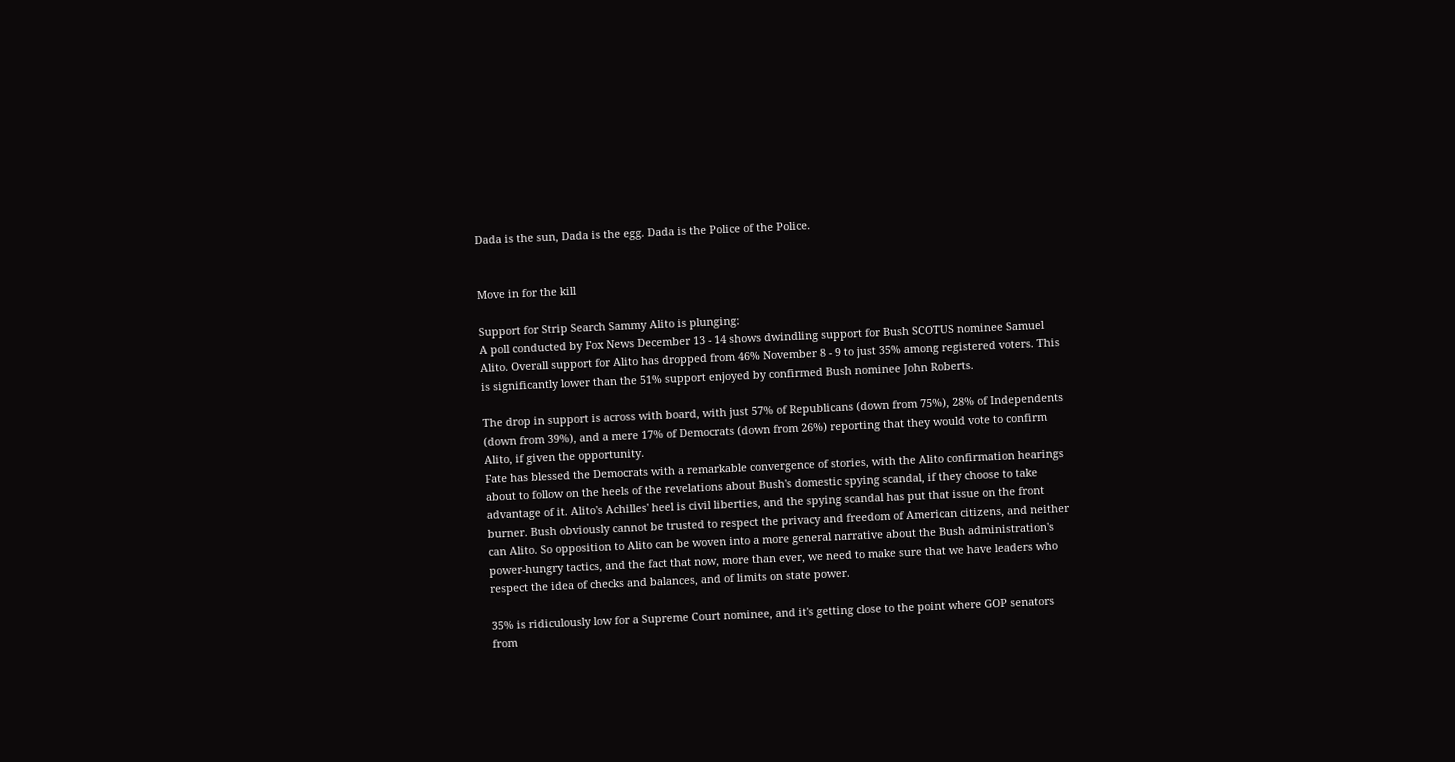Dada is the sun, Dada is the egg. Dada is the Police of the Police.


Move in for the kill

Support for Strip Search Sammy Alito is plunging:
A poll conducted by Fox News December 13 - 14 shows dwindling support for Bush SCOTUS nominee Samuel Alito. Overall support for Alito has dropped from 46% November 8 - 9 to just 35% among registered voters. This is significantly lower than the 51% support enjoyed by confirmed Bush nominee John Roberts.

The drop in support is across with board, with just 57% of Republicans (down from 75%), 28% of Independents (down from 39%), and a mere 17% of Democrats (down from 26%) reporting that they would vote to confirm Alito, if given the opportunity.
Fate has blessed the Democrats with a remarkable convergence of stories, with the Alito confirmation hearings about to follow on the heels of the revelations about Bush's domestic spying scandal, if they choose to take advantage of it. Alito's Achilles' heel is civil liberties, and the spying scandal has put that issue on the front burner. Bush obviously cannot be trusted to respect the privacy and freedom of American citizens, and neither can Alito. So opposition to Alito can be woven into a more general narrative about the Bush administration's power-hungry tactics, and the fact that now, more than ever, we need to make sure that we have leaders who respect the idea of checks and balances, and of limits on state power.

35% is ridiculously low for a Supreme Court nominee, and it's getting close to the point where GOP senators from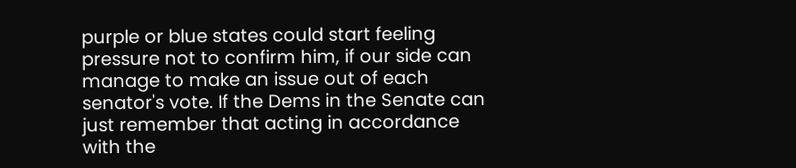purple or blue states could start feeling pressure not to confirm him, if our side can manage to make an issue out of each senator's vote. If the Dems in the Senate can just remember that acting in accordance with the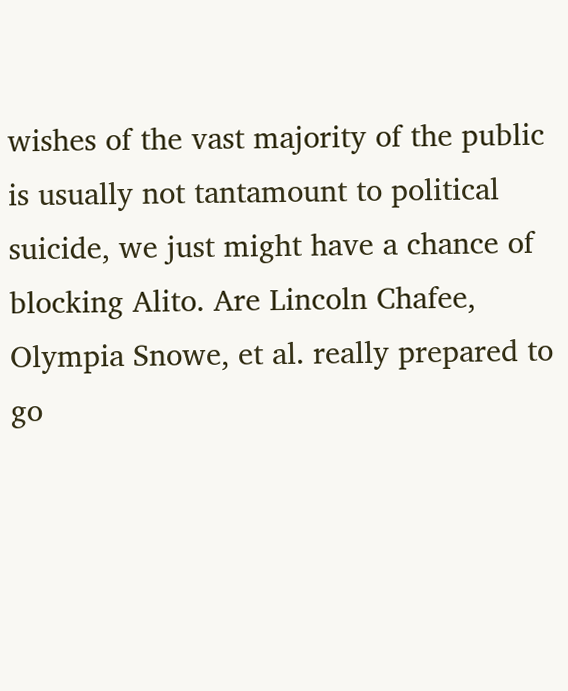wishes of the vast majority of the public is usually not tantamount to political suicide, we just might have a chance of blocking Alito. Are Lincoln Chafee, Olympia Snowe, et al. really prepared to go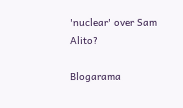'nuclear' over Sam Alito?

Blogarama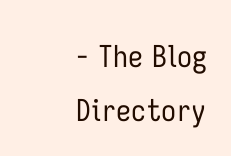- The Blog Directory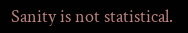Sanity is not statistical.